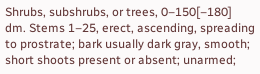Shrubs, subshrubs, or trees, 0–150[–180] dm. Stems 1–25, erect, ascending, spreading to prostrate; bark usually dark gray, smooth; short shoots present or absent; unarmed;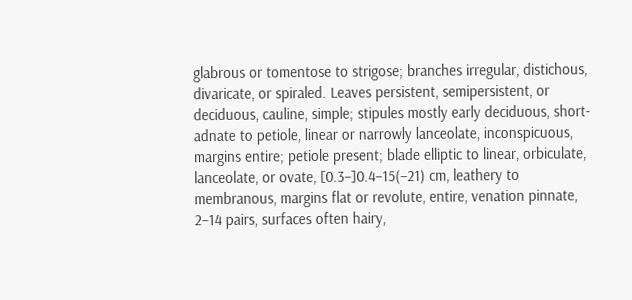glabrous or tomentose to strigose; branches irregular, distichous, divaricate, or spiraled. Leaves persistent, semipersistent, or deciduous, cauline, simple; stipules mostly early deciduous, short-adnate to petiole, linear or narrowly lanceolate, inconspicuous, margins entire; petiole present; blade elliptic to linear, orbiculate, lanceolate, or ovate, [0.3–]0.4–15(–21) cm, leathery to membranous, margins flat or revolute, entire, venation pinnate, 2–14 pairs, surfaces often hairy,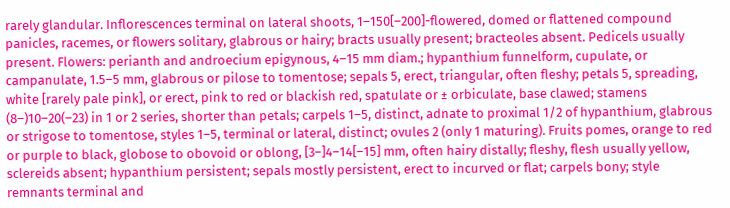rarely glandular. Inflorescences terminal on lateral shoots, 1–150[–200]-flowered, domed or flattened compound panicles, racemes, or flowers solitary, glabrous or hairy; bracts usually present; bracteoles absent. Pedicels usually present. Flowers: perianth and androecium epigynous, 4–15 mm diam.; hypanthium funnelform, cupulate, or campanulate, 1.5–5 mm, glabrous or pilose to tomentose; sepals 5, erect, triangular, often fleshy; petals 5, spreading, white [rarely pale pink], or erect, pink to red or blackish red, spatulate or ± orbiculate, base clawed; stamens (8–)10–20(–23) in 1 or 2 series, shorter than petals; carpels 1–5, distinct, adnate to proximal 1/2 of hypanthium, glabrous or strigose to tomentose, styles 1–5, terminal or lateral, distinct; ovules 2 (only 1 maturing). Fruits pomes, orange to red or purple to black, globose to obovoid or oblong, [3–]4–14[–15] mm, often hairy distally; fleshy, flesh usually yellow, sclereids absent; hypanthium persistent; sepals mostly persistent, erect to incurved or flat; carpels bony; style remnants terminal and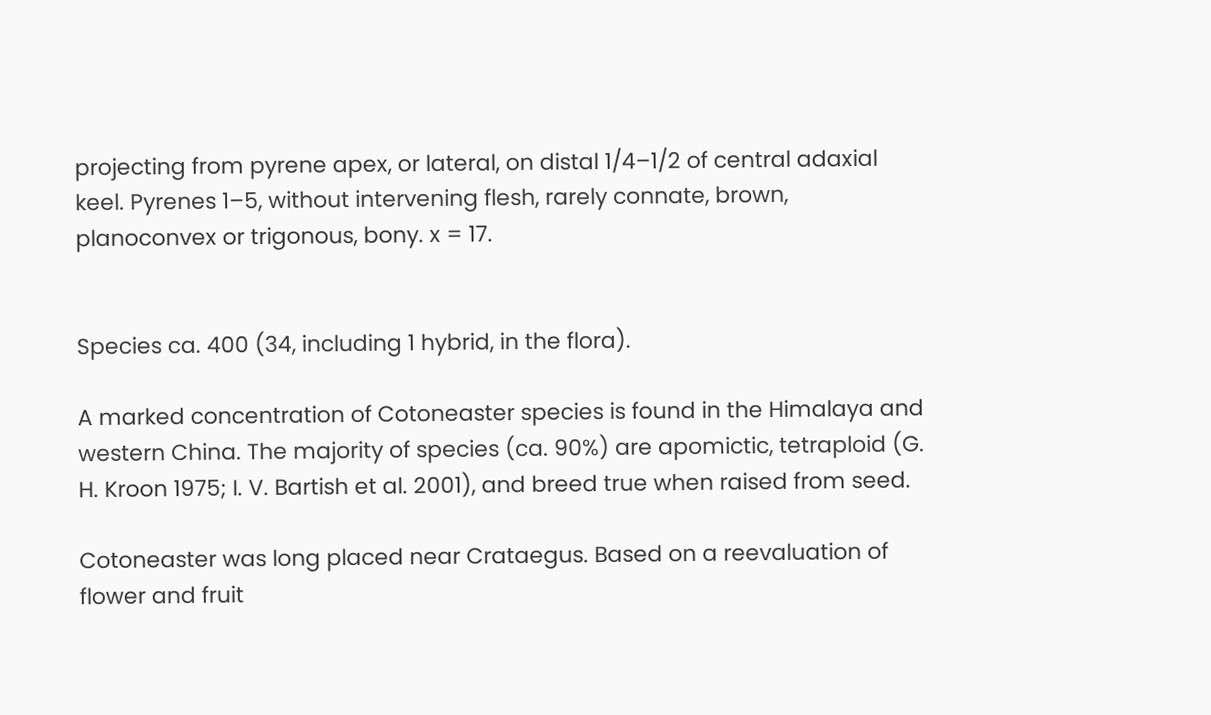projecting from pyrene apex, or lateral, on distal 1/4–1/2 of central adaxial keel. Pyrenes 1–5, without intervening flesh, rarely connate, brown, planoconvex or trigonous, bony. x = 17.


Species ca. 400 (34, including 1 hybrid, in the flora).

A marked concentration of Cotoneaster species is found in the Himalaya and western China. The majority of species (ca. 90%) are apomictic, tetraploid (G. H. Kroon 1975; I. V. Bartish et al. 2001), and breed true when raised from seed.

Cotoneaster was long placed near Crataegus. Based on a reevaluation of flower and fruit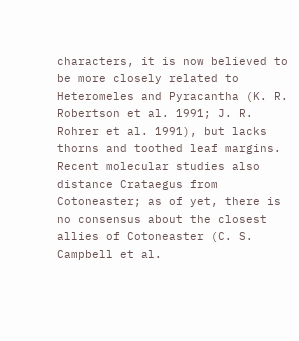characters, it is now believed to be more closely related to Heteromeles and Pyracantha (K. R. Robertson et al. 1991; J. R. Rohrer et al. 1991), but lacks thorns and toothed leaf margins. Recent molecular studies also distance Crataegus from Cotoneaster; as of yet, there is no consensus about the closest allies of Cotoneaster (C. S. Campbell et al.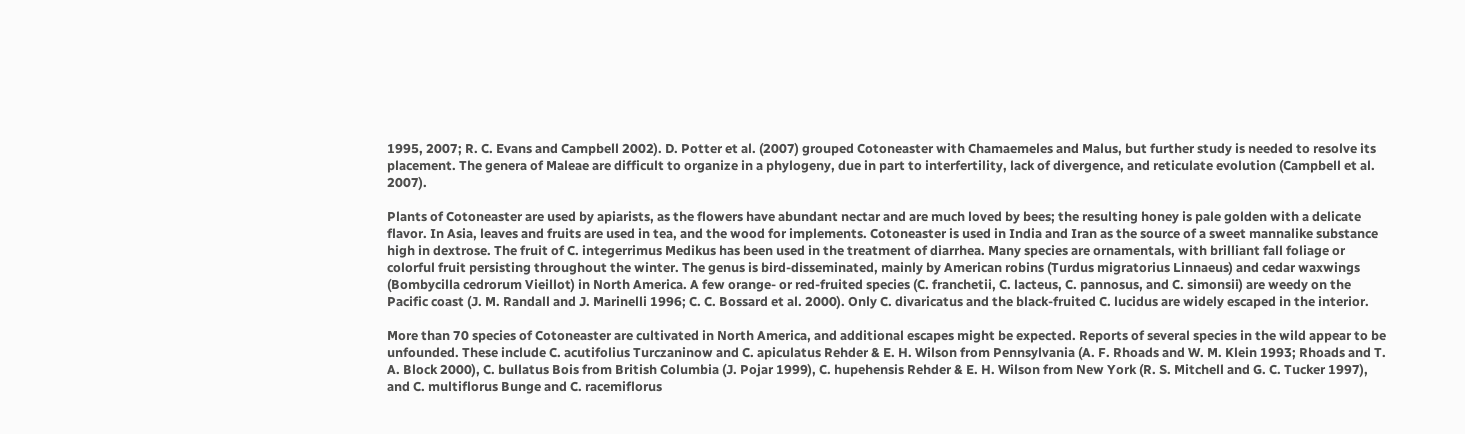1995, 2007; R. C. Evans and Campbell 2002). D. Potter et al. (2007) grouped Cotoneaster with Chamaemeles and Malus, but further study is needed to resolve its placement. The genera of Maleae are difficult to organize in a phylogeny, due in part to interfertility, lack of divergence, and reticulate evolution (Campbell et al. 2007).

Plants of Cotoneaster are used by apiarists, as the flowers have abundant nectar and are much loved by bees; the resulting honey is pale golden with a delicate flavor. In Asia, leaves and fruits are used in tea, and the wood for implements. Cotoneaster is used in India and Iran as the source of a sweet mannalike substance high in dextrose. The fruit of C. integerrimus Medikus has been used in the treatment of diarrhea. Many species are ornamentals, with brilliant fall foliage or colorful fruit persisting throughout the winter. The genus is bird-disseminated, mainly by American robins (Turdus migratorius Linnaeus) and cedar waxwings (Bombycilla cedrorum Vieillot) in North America. A few orange- or red-fruited species (C. franchetii, C. lacteus, C. pannosus, and C. simonsii) are weedy on the Pacific coast (J. M. Randall and J. Marinelli 1996; C. C. Bossard et al. 2000). Only C. divaricatus and the black-fruited C. lucidus are widely escaped in the interior.

More than 70 species of Cotoneaster are cultivated in North America, and additional escapes might be expected. Reports of several species in the wild appear to be unfounded. These include C. acutifolius Turczaninow and C. apiculatus Rehder & E. H. Wilson from Pennsylvania (A. F. Rhoads and W. M. Klein 1993; Rhoads and T. A. Block 2000), C. bullatus Bois from British Columbia (J. Pojar 1999), C. hupehensis Rehder & E. H. Wilson from New York (R. S. Mitchell and G. C. Tucker 1997), and C. multiflorus Bunge and C. racemiflorus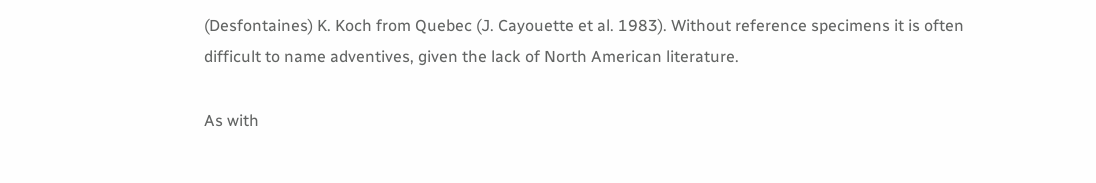(Desfontaines) K. Koch from Quebec (J. Cayouette et al. 1983). Without reference specimens it is often difficult to name adventives, given the lack of North American literature.

As with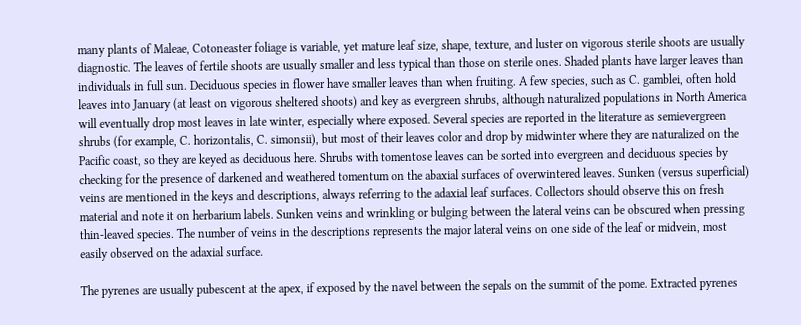many plants of Maleae, Cotoneaster foliage is variable, yet mature leaf size, shape, texture, and luster on vigorous sterile shoots are usually diagnostic. The leaves of fertile shoots are usually smaller and less typical than those on sterile ones. Shaded plants have larger leaves than individuals in full sun. Deciduous species in flower have smaller leaves than when fruiting. A few species, such as C. gamblei, often hold leaves into January (at least on vigorous sheltered shoots) and key as evergreen shrubs, although naturalized populations in North America will eventually drop most leaves in late winter, especially where exposed. Several species are reported in the literature as semievergreen shrubs (for example, C. horizontalis, C. simonsii), but most of their leaves color and drop by midwinter where they are naturalized on the Pacific coast, so they are keyed as deciduous here. Shrubs with tomentose leaves can be sorted into evergreen and deciduous species by checking for the presence of darkened and weathered tomentum on the abaxial surfaces of overwintered leaves. Sunken (versus superficial) veins are mentioned in the keys and descriptions, always referring to the adaxial leaf surfaces. Collectors should observe this on fresh material and note it on herbarium labels. Sunken veins and wrinkling or bulging between the lateral veins can be obscured when pressing thin-leaved species. The number of veins in the descriptions represents the major lateral veins on one side of the leaf or midvein, most easily observed on the adaxial surface.

The pyrenes are usually pubescent at the apex, if exposed by the navel between the sepals on the summit of the pome. Extracted pyrenes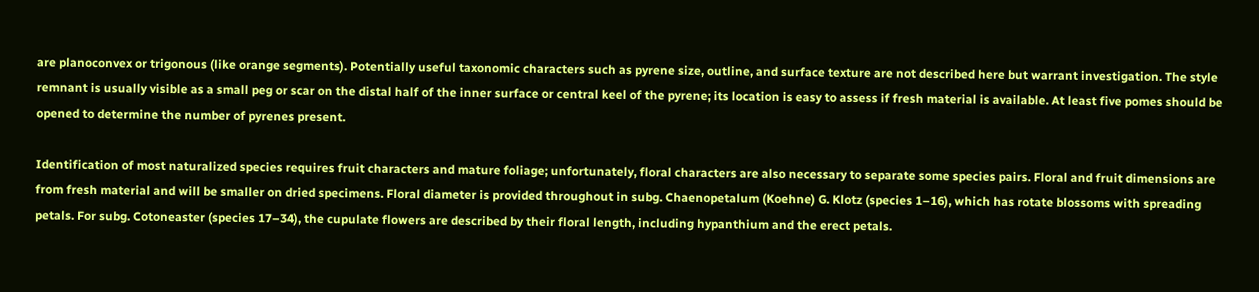are planoconvex or trigonous (like orange segments). Potentially useful taxonomic characters such as pyrene size, outline, and surface texture are not described here but warrant investigation. The style remnant is usually visible as a small peg or scar on the distal half of the inner surface or central keel of the pyrene; its location is easy to assess if fresh material is available. At least five pomes should be opened to determine the number of pyrenes present.

Identification of most naturalized species requires fruit characters and mature foliage; unfortunately, floral characters are also necessary to separate some species pairs. Floral and fruit dimensions are from fresh material and will be smaller on dried specimens. Floral diameter is provided throughout in subg. Chaenopetalum (Koehne) G. Klotz (species 1–16), which has rotate blossoms with spreading petals. For subg. Cotoneaster (species 17–34), the cupulate flowers are described by their floral length, including hypanthium and the erect petals.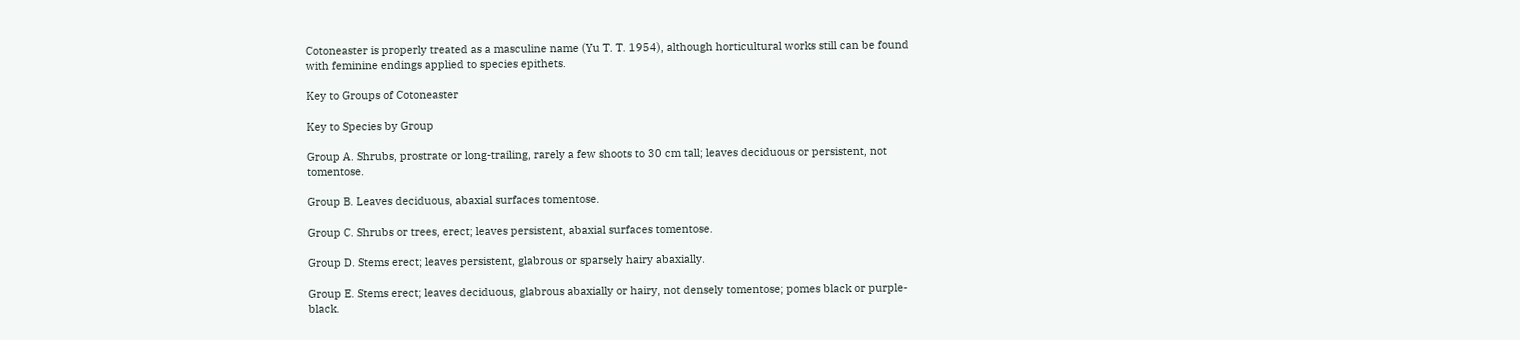Cotoneaster is properly treated as a masculine name (Yu T. T. 1954), although horticultural works still can be found with feminine endings applied to species epithets.

Key to Groups of Cotoneaster

Key to Species by Group

Group A. Shrubs, prostrate or long-trailing, rarely a few shoots to 30 cm tall; leaves deciduous or persistent, not tomentose.

Group B. Leaves deciduous, abaxial surfaces tomentose.

Group C. Shrubs or trees, erect; leaves persistent, abaxial surfaces tomentose.

Group D. Stems erect; leaves persistent, glabrous or sparsely hairy abaxially.

Group E. Stems erect; leaves deciduous, glabrous abaxially or hairy, not densely tomentose; pomes black or purple-black.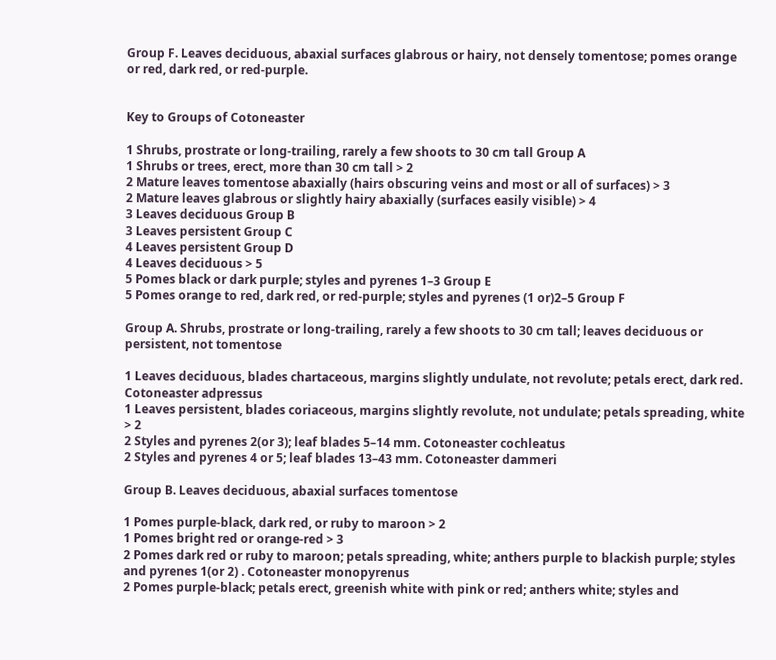Group F. Leaves deciduous, abaxial surfaces glabrous or hairy, not densely tomentose; pomes orange or red, dark red, or red-purple.


Key to Groups of Cotoneaster

1 Shrubs, prostrate or long-trailing, rarely a few shoots to 30 cm tall Group A
1 Shrubs or trees, erect, more than 30 cm tall > 2
2 Mature leaves tomentose abaxially (hairs obscuring veins and most or all of surfaces) > 3
2 Mature leaves glabrous or slightly hairy abaxially (surfaces easily visible) > 4
3 Leaves deciduous Group B
3 Leaves persistent Group C
4 Leaves persistent Group D
4 Leaves deciduous > 5
5 Pomes black or dark purple; styles and pyrenes 1–3 Group E
5 Pomes orange to red, dark red, or red-purple; styles and pyrenes (1 or)2–5 Group F

Group A. Shrubs, prostrate or long-trailing, rarely a few shoots to 30 cm tall; leaves deciduous or persistent, not tomentose

1 Leaves deciduous, blades chartaceous, margins slightly undulate, not revolute; petals erect, dark red. Cotoneaster adpressus
1 Leaves persistent, blades coriaceous, margins slightly revolute, not undulate; petals spreading, white > 2
2 Styles and pyrenes 2(or 3); leaf blades 5–14 mm. Cotoneaster cochleatus
2 Styles and pyrenes 4 or 5; leaf blades 13–43 mm. Cotoneaster dammeri

Group B. Leaves deciduous, abaxial surfaces tomentose

1 Pomes purple-black, dark red, or ruby to maroon > 2
1 Pomes bright red or orange-red > 3
2 Pomes dark red or ruby to maroon; petals spreading, white; anthers purple to blackish purple; styles and pyrenes 1(or 2) . Cotoneaster monopyrenus
2 Pomes purple-black; petals erect, greenish white with pink or red; anthers white; styles and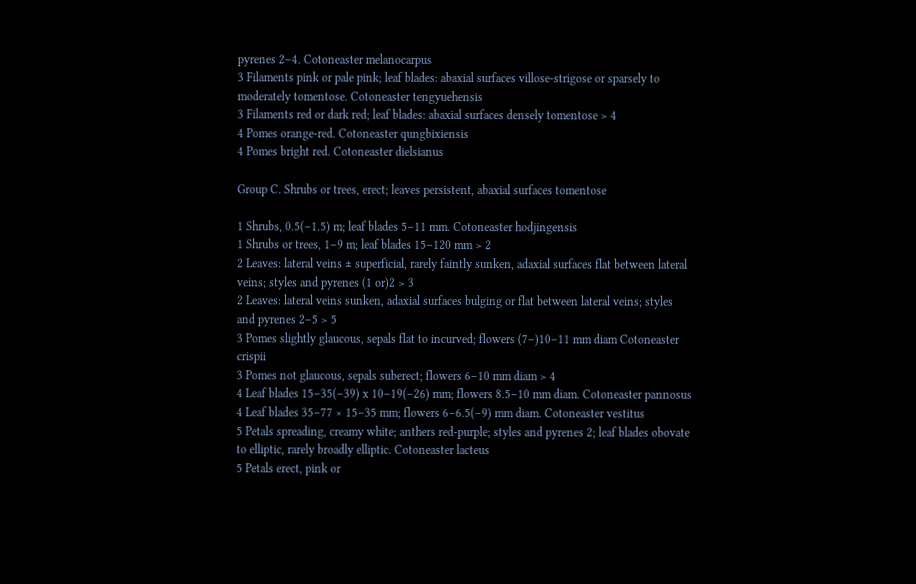pyrenes 2–4. Cotoneaster melanocarpus
3 Filaments pink or pale pink; leaf blades: abaxial surfaces villose-strigose or sparsely to moderately tomentose. Cotoneaster tengyuehensis
3 Filaments red or dark red; leaf blades: abaxial surfaces densely tomentose > 4
4 Pomes orange-red. Cotoneaster qungbixiensis
4 Pomes bright red. Cotoneaster dielsianus

Group C. Shrubs or trees, erect; leaves persistent, abaxial surfaces tomentose

1 Shrubs, 0.5(–1.5) m; leaf blades 5–11 mm. Cotoneaster hodjingensis
1 Shrubs or trees, 1–9 m; leaf blades 15–120 mm > 2
2 Leaves: lateral veins ± superficial, rarely faintly sunken, adaxial surfaces flat between lateral veins; styles and pyrenes (1 or)2 > 3
2 Leaves: lateral veins sunken, adaxial surfaces bulging or flat between lateral veins; styles and pyrenes 2–5 > 5
3 Pomes slightly glaucous, sepals flat to incurved; flowers (7–)10–11 mm diam Cotoneaster crispii
3 Pomes not glaucous, sepals suberect; flowers 6–10 mm diam > 4
4 Leaf blades 15–35(–39) x 10–19(–26) mm; flowers 8.5–10 mm diam. Cotoneaster pannosus
4 Leaf blades 35–77 × 15–35 mm; flowers 6–6.5(–9) mm diam. Cotoneaster vestitus
5 Petals spreading, creamy white; anthers red-purple; styles and pyrenes 2; leaf blades obovate to elliptic, rarely broadly elliptic. Cotoneaster lacteus
5 Petals erect, pink or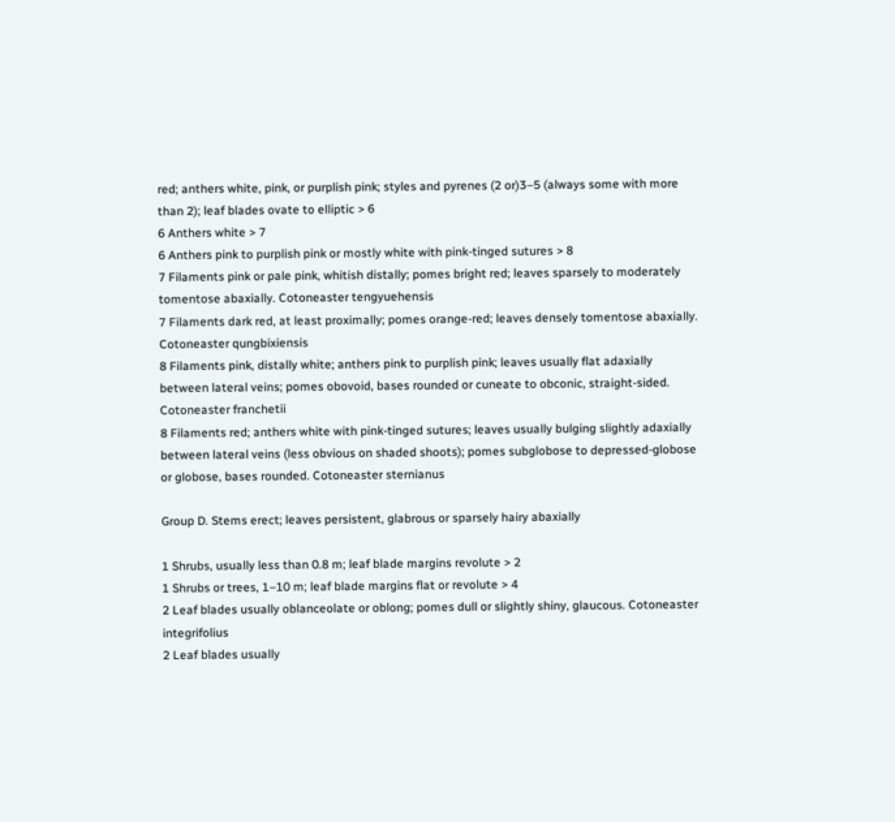red; anthers white, pink, or purplish pink; styles and pyrenes (2 or)3–5 (always some with more than 2); leaf blades ovate to elliptic > 6
6 Anthers white > 7
6 Anthers pink to purplish pink or mostly white with pink-tinged sutures > 8
7 Filaments pink or pale pink, whitish distally; pomes bright red; leaves sparsely to moderately tomentose abaxially. Cotoneaster tengyuehensis
7 Filaments dark red, at least proximally; pomes orange-red; leaves densely tomentose abaxially. Cotoneaster qungbixiensis
8 Filaments pink, distally white; anthers pink to purplish pink; leaves usually flat adaxially between lateral veins; pomes obovoid, bases rounded or cuneate to obconic, straight-sided. Cotoneaster franchetii
8 Filaments red; anthers white with pink-tinged sutures; leaves usually bulging slightly adaxially between lateral veins (less obvious on shaded shoots); pomes subglobose to depressed-globose or globose, bases rounded. Cotoneaster sternianus

Group D. Stems erect; leaves persistent, glabrous or sparsely hairy abaxially

1 Shrubs, usually less than 0.8 m; leaf blade margins revolute > 2
1 Shrubs or trees, 1–10 m; leaf blade margins flat or revolute > 4
2 Leaf blades usually oblanceolate or oblong; pomes dull or slightly shiny, glaucous. Cotoneaster integrifolius
2 Leaf blades usually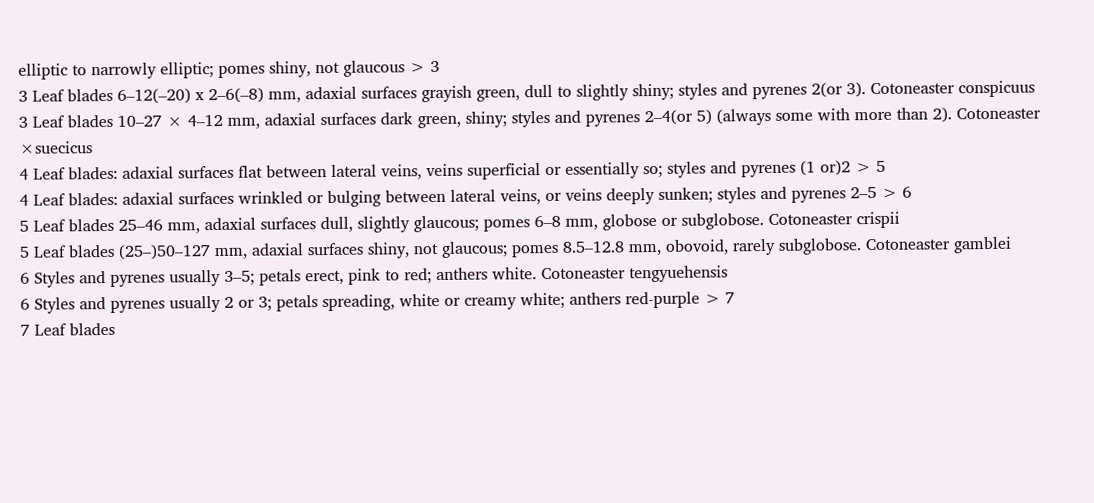elliptic to narrowly elliptic; pomes shiny, not glaucous > 3
3 Leaf blades 6–12(–20) x 2–6(–8) mm, adaxial surfaces grayish green, dull to slightly shiny; styles and pyrenes 2(or 3). Cotoneaster conspicuus
3 Leaf blades 10–27 × 4–12 mm, adaxial surfaces dark green, shiny; styles and pyrenes 2–4(or 5) (always some with more than 2). Cotoneaster ×suecicus
4 Leaf blades: adaxial surfaces flat between lateral veins, veins superficial or essentially so; styles and pyrenes (1 or)2 > 5
4 Leaf blades: adaxial surfaces wrinkled or bulging between lateral veins, or veins deeply sunken; styles and pyrenes 2–5 > 6
5 Leaf blades 25–46 mm, adaxial surfaces dull, slightly glaucous; pomes 6–8 mm, globose or subglobose. Cotoneaster crispii
5 Leaf blades (25–)50–127 mm, adaxial surfaces shiny, not glaucous; pomes 8.5–12.8 mm, obovoid, rarely subglobose. Cotoneaster gamblei
6 Styles and pyrenes usually 3–5; petals erect, pink to red; anthers white. Cotoneaster tengyuehensis
6 Styles and pyrenes usually 2 or 3; petals spreading, white or creamy white; anthers red-purple > 7
7 Leaf blades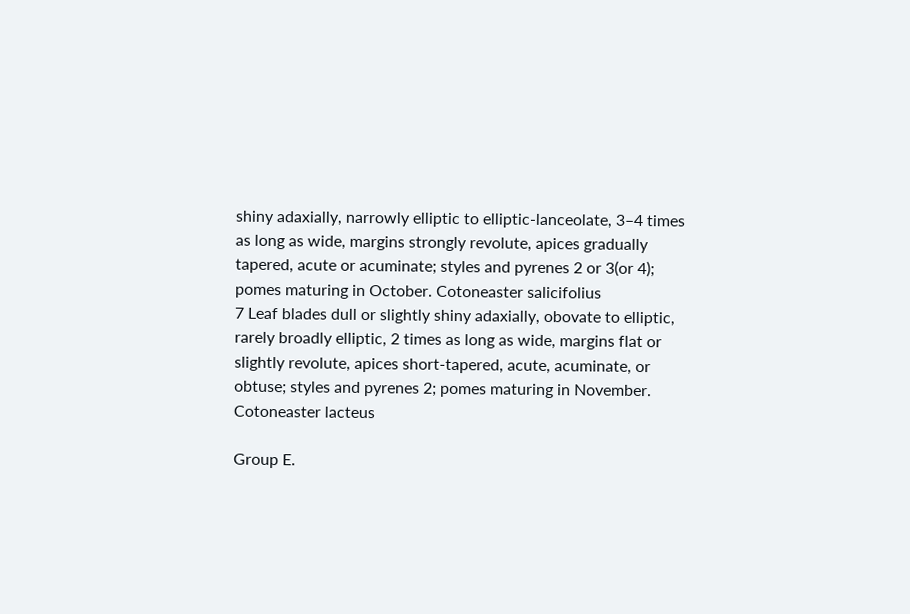shiny adaxially, narrowly elliptic to elliptic-lanceolate, 3–4 times as long as wide, margins strongly revolute, apices gradually tapered, acute or acuminate; styles and pyrenes 2 or 3(or 4); pomes maturing in October. Cotoneaster salicifolius
7 Leaf blades dull or slightly shiny adaxially, obovate to elliptic, rarely broadly elliptic, 2 times as long as wide, margins flat or slightly revolute, apices short-tapered, acute, acuminate, or obtuse; styles and pyrenes 2; pomes maturing in November. Cotoneaster lacteus

Group E.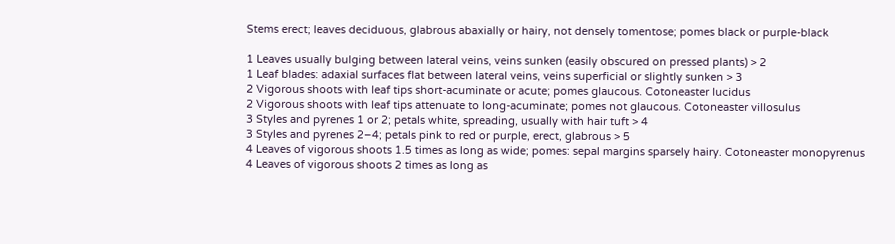Stems erect; leaves deciduous, glabrous abaxially or hairy, not densely tomentose; pomes black or purple-black

1 Leaves usually bulging between lateral veins, veins sunken (easily obscured on pressed plants) > 2
1 Leaf blades: adaxial surfaces flat between lateral veins, veins superficial or slightly sunken > 3
2 Vigorous shoots with leaf tips short-acuminate or acute; pomes glaucous. Cotoneaster lucidus
2 Vigorous shoots with leaf tips attenuate to long-acuminate; pomes not glaucous. Cotoneaster villosulus
3 Styles and pyrenes 1 or 2; petals white, spreading, usually with hair tuft > 4
3 Styles and pyrenes 2–4; petals pink to red or purple, erect, glabrous > 5
4 Leaves of vigorous shoots 1.5 times as long as wide; pomes: sepal margins sparsely hairy. Cotoneaster monopyrenus
4 Leaves of vigorous shoots 2 times as long as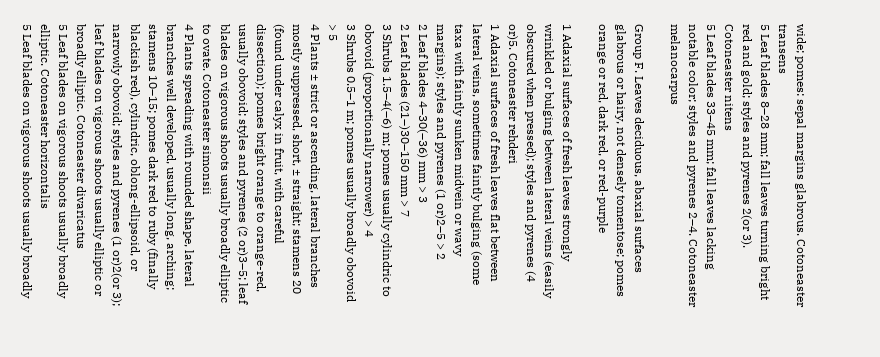wide; pomes: sepal margins glabrous. Cotoneaster transens
5 Leaf blades 8–28 mm; fall leaves turning bright red and gold; styles and pyrenes 2(or 3). Cotoneaster nitens
5 Leaf blades 33–45 mm; fall leaves lacking notable color; styles and pyrenes 2–4. Cotoneaster melanocarpus

Group F. Leaves deciduous, abaxial surfaces glabrous or hairy, not densely tomentose; pomes orange or red, dark red, or red-purple

1 Adaxial surfaces of fresh leaves strongly wrinkled or bulging between lateral veins (easily obscured when pressed); styles and pyrenes (4 or)5. Cotoneaster rehderi
1 Adaxial surfaces of fresh leaves flat between lateral veins, sometimes faintly bulging (some taxa with faintly sunken midvein or wavy margins); styles and pyrenes (1 or)2–5 > 2
2 Leaf blades 4–30(–36) mm > 3
2 Leaf blades (21–)30–150 mm > 7
3 Shrubs 1.5–4(–6) m; pomes usually cylindric to obovoid (proportionally narrower) > 4
3 Shrubs 0.5–1 m; pomes usually broadly obovoid > 5
4 Plants ± strict or ascending, lateral branches mostly suppressed, short, ± straight; stamens 20 (found under calyx in fruit, with careful dissection); pomes bright orange to orange-red, usually obovoid; styles and pyrenes (2 or)3–5; leaf blades on vigorous shoots usually broadly elliptic to ovate. Cotoneaster simonsii
4 Plants spreading with rounded shape, lateral branches well developed, usually long, arching; stamens 10–15; pomes dark red to ruby (finally blackish red), cylindric, oblong-ellipsoid, or narrowly obovoid; styles and pyrenes (1 or)2(or 3); leaf blades on vigorous shoots usually elliptic or broadly elliptic. Cotoneaster divaricatus
5 Leaf blades on vigorous shoots usually broadly elliptic. Cotoneaster horizontalis
5 Leaf blades on vigorous shoots usually broadly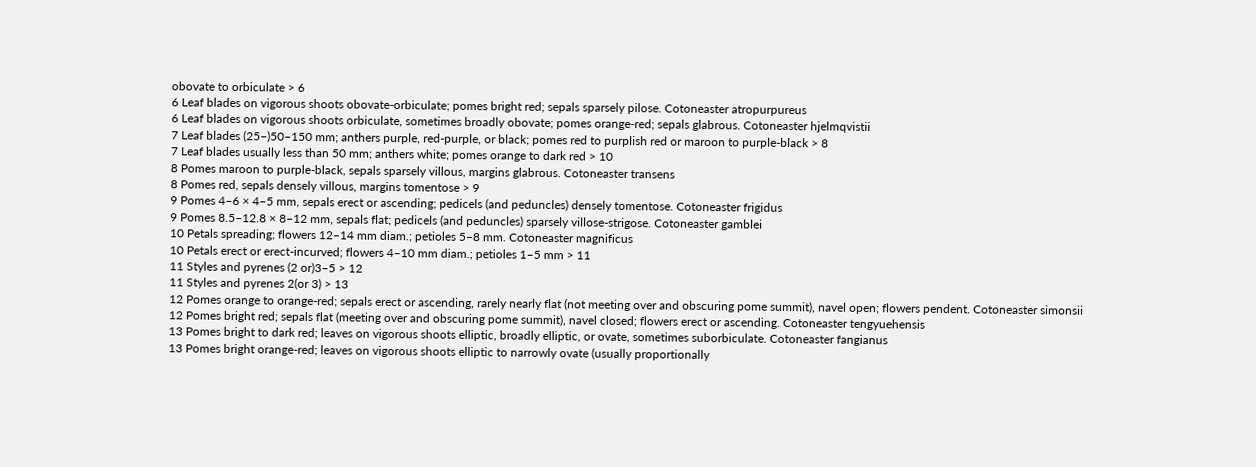obovate to orbiculate > 6
6 Leaf blades on vigorous shoots obovate-orbiculate; pomes bright red; sepals sparsely pilose. Cotoneaster atropurpureus
6 Leaf blades on vigorous shoots orbiculate, sometimes broadly obovate; pomes orange-red; sepals glabrous. Cotoneaster hjelmqvistii
7 Leaf blades (25–)50–150 mm; anthers purple, red-purple, or black; pomes red to purplish red or maroon to purple-black > 8
7 Leaf blades usually less than 50 mm; anthers white; pomes orange to dark red > 10
8 Pomes maroon to purple-black, sepals sparsely villous, margins glabrous. Cotoneaster transens
8 Pomes red, sepals densely villous, margins tomentose > 9
9 Pomes 4–6 × 4–5 mm, sepals erect or ascending; pedicels (and peduncles) densely tomentose. Cotoneaster frigidus
9 Pomes 8.5–12.8 × 8–12 mm, sepals flat; pedicels (and peduncles) sparsely villose-strigose. Cotoneaster gamblei
10 Petals spreading; flowers 12–14 mm diam.; petioles 5–8 mm. Cotoneaster magnificus
10 Petals erect or erect-incurved; flowers 4–10 mm diam.; petioles 1–5 mm > 11
11 Styles and pyrenes (2 or)3–5 > 12
11 Styles and pyrenes 2(or 3) > 13
12 Pomes orange to orange-red; sepals erect or ascending, rarely nearly flat (not meeting over and obscuring pome summit), navel open; flowers pendent. Cotoneaster simonsii
12 Pomes bright red; sepals flat (meeting over and obscuring pome summit), navel closed; flowers erect or ascending. Cotoneaster tengyuehensis
13 Pomes bright to dark red; leaves on vigorous shoots elliptic, broadly elliptic, or ovate, sometimes suborbiculate. Cotoneaster fangianus
13 Pomes bright orange-red; leaves on vigorous shoots elliptic to narrowly ovate (usually proportionally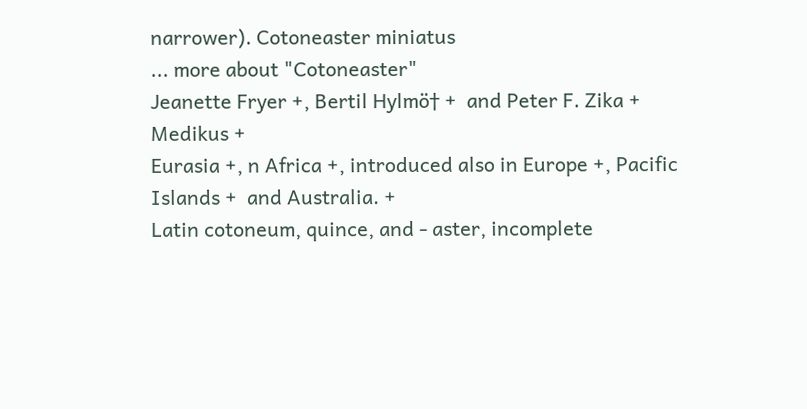narrower). Cotoneaster miniatus
... more about "Cotoneaster"
Jeanette Fryer +, Bertil Hylmö† +  and Peter F. Zika +
Medikus +
Eurasia +, n Africa +, introduced also in Europe +, Pacific Islands +  and Australia. +
Latin cotoneum, quince, and - aster, incomplete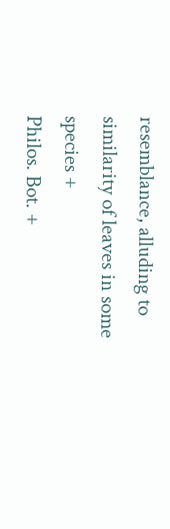resemblance, alluding to similarity of leaves in some species +
Philos. Bot. +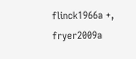flinck1966a +, fryer2009a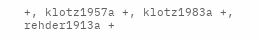+, klotz1957a +, klotz1983a +, rehder1913a +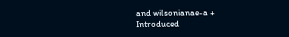and wilsonianae-a +
Introduced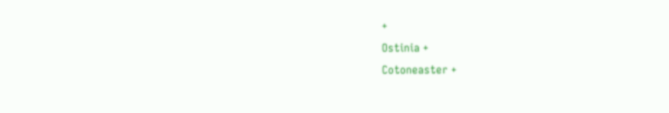+
Ostinia +
Cotoneaster +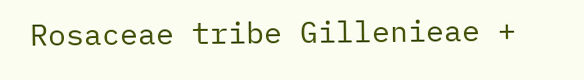Rosaceae tribe Gillenieae +